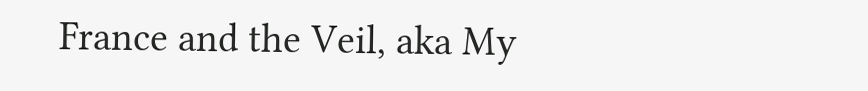France and the Veil, aka My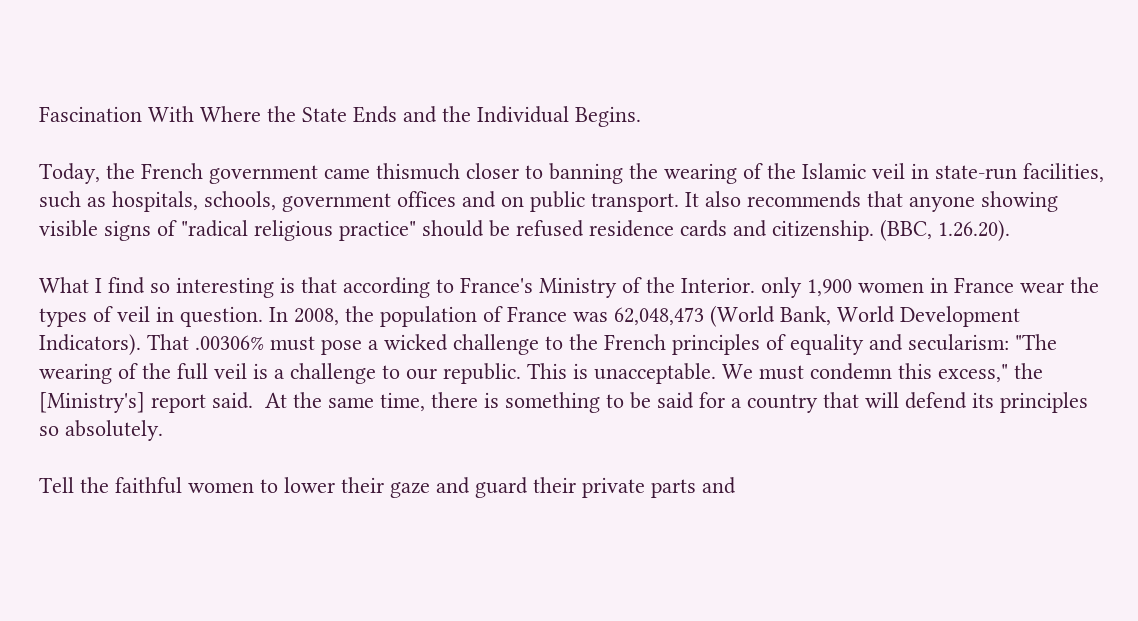Fascination With Where the State Ends and the Individual Begins.

Today, the French government came thismuch closer to banning the wearing of the Islamic veil in state-run facilities, such as hospitals, schools, government offices and on public transport. It also recommends that anyone showing visible signs of "radical religious practice" should be refused residence cards and citizenship. (BBC, 1.26.20).

What I find so interesting is that according to France's Ministry of the Interior. only 1,900 women in France wear the types of veil in question. In 2008, the population of France was 62,048,473 (World Bank, World Development Indicators). That .00306% must pose a wicked challenge to the French principles of equality and secularism: "The wearing of the full veil is a challenge to our republic. This is unacceptable. We must condemn this excess," the [Ministry's] report said.  At the same time, there is something to be said for a country that will defend its principles so absolutely.

Tell the faithful women to lower their gaze and guard their private parts and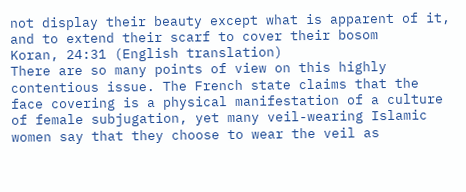not display their beauty except what is apparent of it, and to extend their scarf to cover their bosom
Koran, 24:31 (English translation)
There are so many points of view on this highly contentious issue. The French state claims that the face covering is a physical manifestation of a culture of female subjugation, yet many veil-wearing Islamic women say that they choose to wear the veil as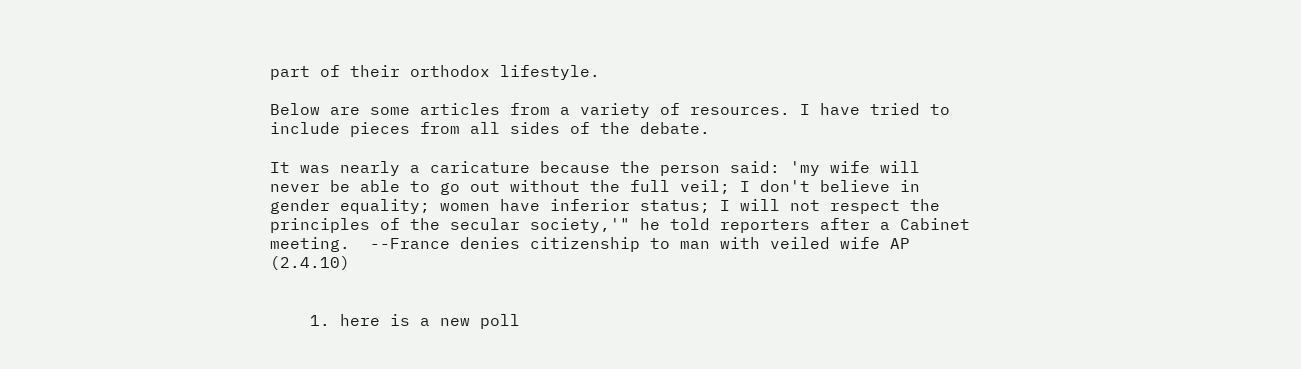part of their orthodox lifestyle.

Below are some articles from a variety of resources. I have tried to include pieces from all sides of the debate.

It was nearly a caricature because the person said: 'my wife will never be able to go out without the full veil; I don't believe in gender equality; women have inferior status; I will not respect the principles of the secular society,'" he told reporters after a Cabinet meeting.  --France denies citizenship to man with veiled wife AP (2.4.10)


    1. here is a new poll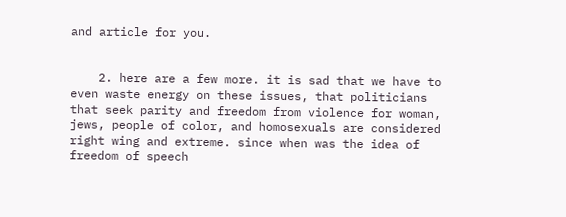and article for you.


    2. here are a few more. it is sad that we have to even waste energy on these issues, that politicians that seek parity and freedom from violence for woman, jews, people of color, and homosexuals are considered right wing and extreme. since when was the idea of freedom of speech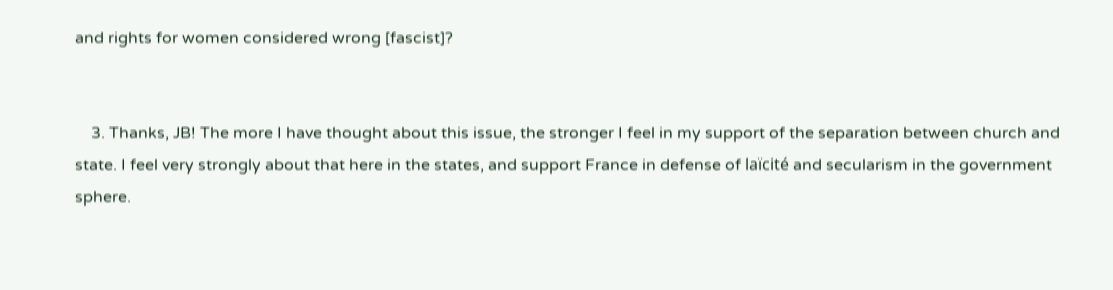and rights for women considered wrong [fascist]?


    3. Thanks, JB! The more I have thought about this issue, the stronger I feel in my support of the separation between church and state. I feel very strongly about that here in the states, and support France in defense of laïcité and secularism in the government sphere.